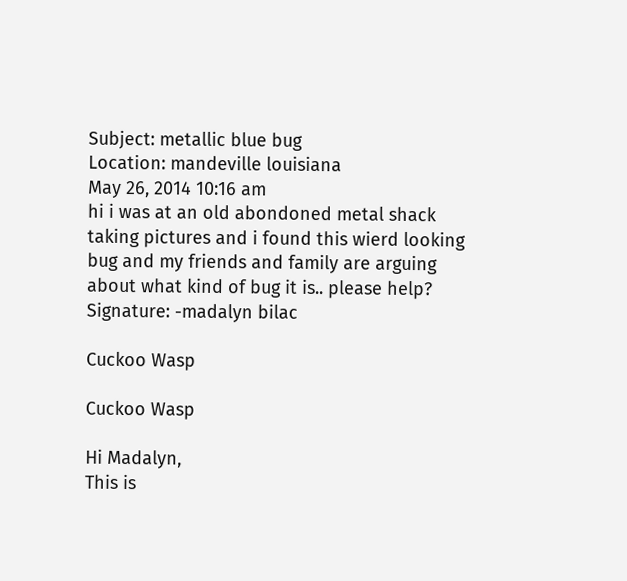Subject: metallic blue bug
Location: mandeville louisiana
May 26, 2014 10:16 am
hi i was at an old abondoned metal shack taking pictures and i found this wierd looking bug and my friends and family are arguing about what kind of bug it is.. please help?
Signature: -madalyn bilac

Cuckoo Wasp

Cuckoo Wasp

Hi Madalyn,
This is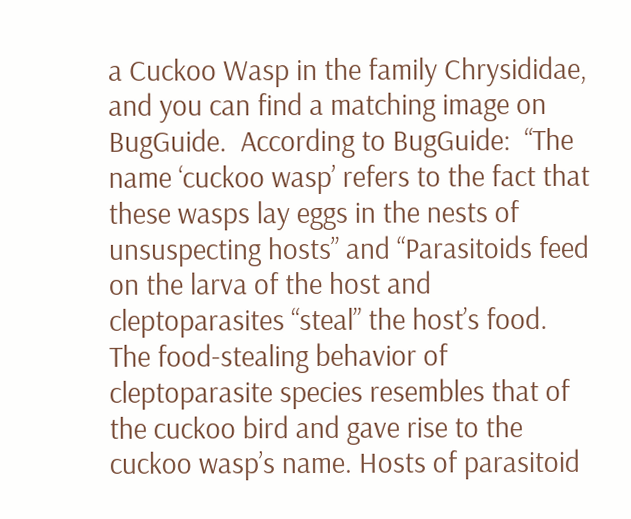a Cuckoo Wasp in the family Chrysididae, and you can find a matching image on BugGuide.  According to BugGuide:  “The name ‘cuckoo wasp’ refers to the fact that these wasps lay eggs in the nests of unsuspecting hosts” and “Parasitoids feed on the larva of the host and cleptoparasites “steal” the host’s food. The food-stealing behavior of cleptoparasite species resembles that of the cuckoo bird and gave rise to the cuckoo wasp’s name. Hosts of parasitoid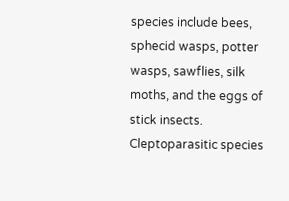species include bees, sphecid wasps, potter wasps, sawflies, silk moths, and the eggs of stick insects. Cleptoparasitic species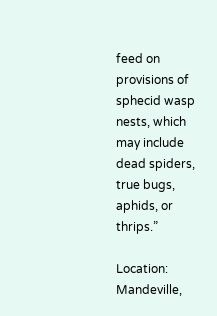feed on provisions of sphecid wasp nests, which may include dead spiders, true bugs, aphids, or thrips.”

Location: Mandeville,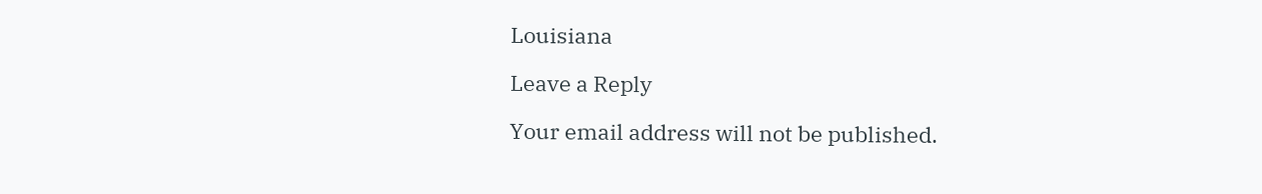Louisiana

Leave a Reply

Your email address will not be published.